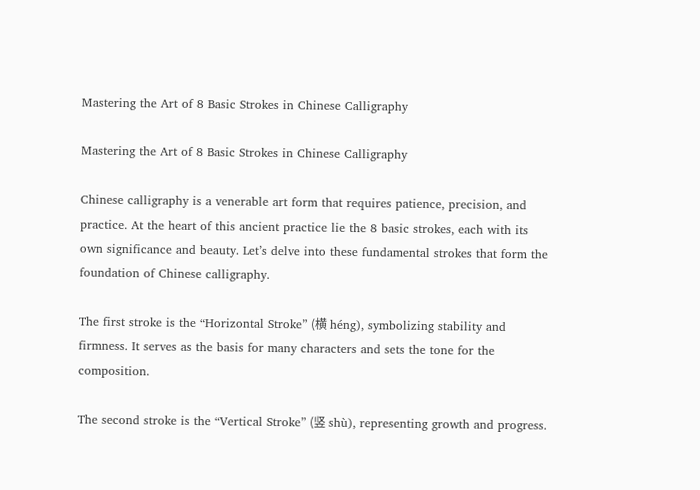Mastering the Art of 8 Basic Strokes in Chinese Calligraphy

Mastering the Art of 8 Basic Strokes in Chinese Calligraphy

Chinese calligraphy is a venerable art form that requires patience, precision, and practice. At the heart of this ancient practice lie the 8 basic strokes, each with its own significance and beauty. Let’s delve into these fundamental strokes that form the foundation of Chinese calligraphy.

The first stroke is the “Horizontal Stroke” (横 héng), symbolizing stability and firmness. It serves as the basis for many characters and sets the tone for the composition.

The second stroke is the “Vertical Stroke” (竖 shù), representing growth and progress.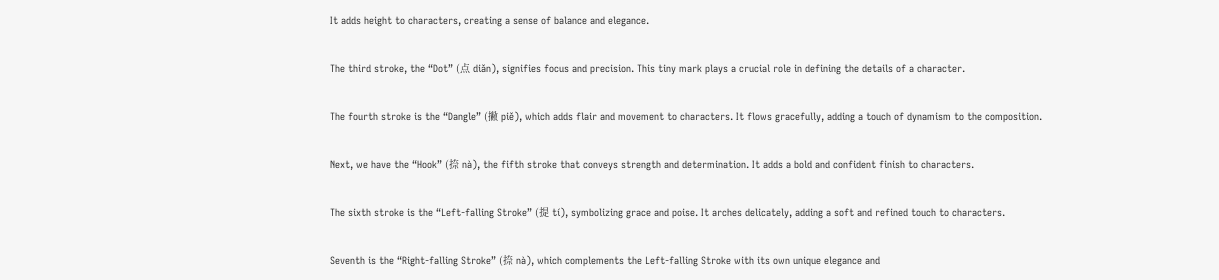It adds height to characters, creating a sense of balance and elegance.

The third stroke, the “Dot” (点 diǎn), signifies focus and precision. This tiny mark plays a crucial role in defining the details of a character.

The fourth stroke is the “Dangle” (撇 piě), which adds flair and movement to characters. It flows gracefully, adding a touch of dynamism to the composition.

Next, we have the “Hook” (捺 nà), the fifth stroke that conveys strength and determination. It adds a bold and confident finish to characters.

The sixth stroke is the “Left-falling Stroke” (提 tí), symbolizing grace and poise. It arches delicately, adding a soft and refined touch to characters.

Seventh is the “Right-falling Stroke” (捺 nà), which complements the Left-falling Stroke with its own unique elegance and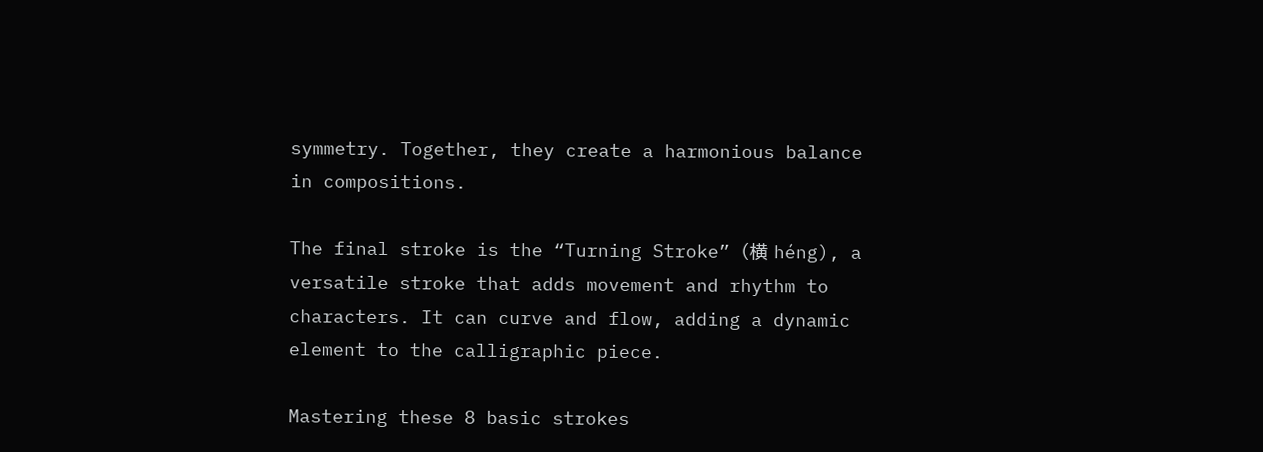symmetry. Together, they create a harmonious balance in compositions.

The final stroke is the “Turning Stroke” (横 héng), a versatile stroke that adds movement and rhythm to characters. It can curve and flow, adding a dynamic element to the calligraphic piece.

Mastering these 8 basic strokes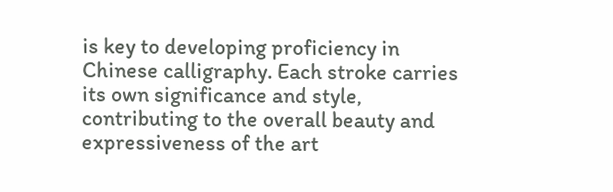is key to developing proficiency in Chinese calligraphy. Each stroke carries its own significance and style, contributing to the overall beauty and expressiveness of the art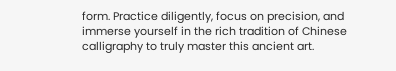form. Practice diligently, focus on precision, and immerse yourself in the rich tradition of Chinese calligraphy to truly master this ancient art.